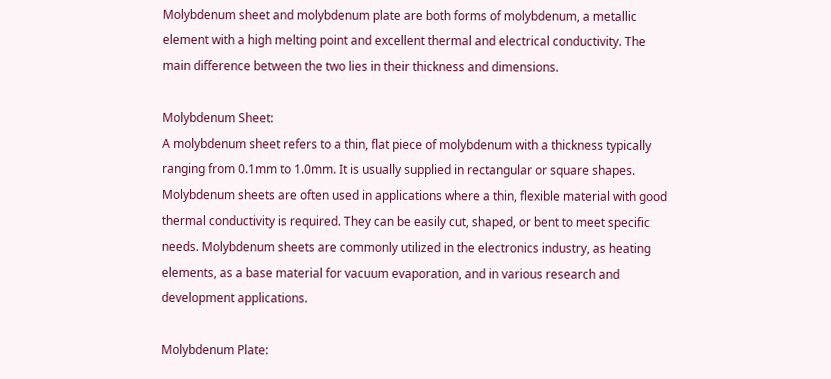Molybdenum sheet and molybdenum plate are both forms of molybdenum, a metallic element with a high melting point and excellent thermal and electrical conductivity. The main difference between the two lies in their thickness and dimensions.

Molybdenum Sheet:
A molybdenum sheet refers to a thin, flat piece of molybdenum with a thickness typically ranging from 0.1mm to 1.0mm. It is usually supplied in rectangular or square shapes. Molybdenum sheets are often used in applications where a thin, flexible material with good thermal conductivity is required. They can be easily cut, shaped, or bent to meet specific needs. Molybdenum sheets are commonly utilized in the electronics industry, as heating elements, as a base material for vacuum evaporation, and in various research and development applications.

Molybdenum Plate: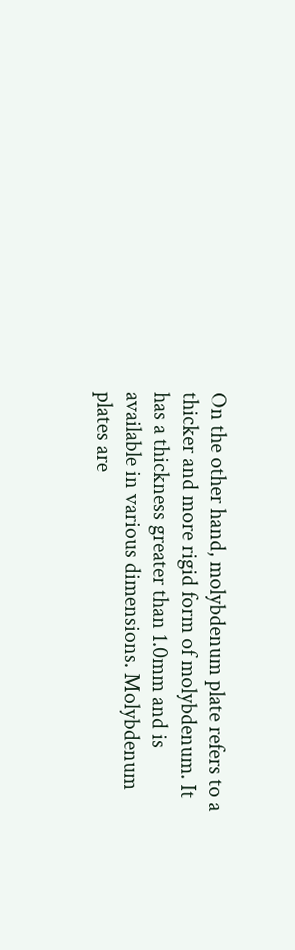On the other hand, molybdenum plate refers to a thicker and more rigid form of molybdenum. It has a thickness greater than 1.0mm and is available in various dimensions. Molybdenum plates are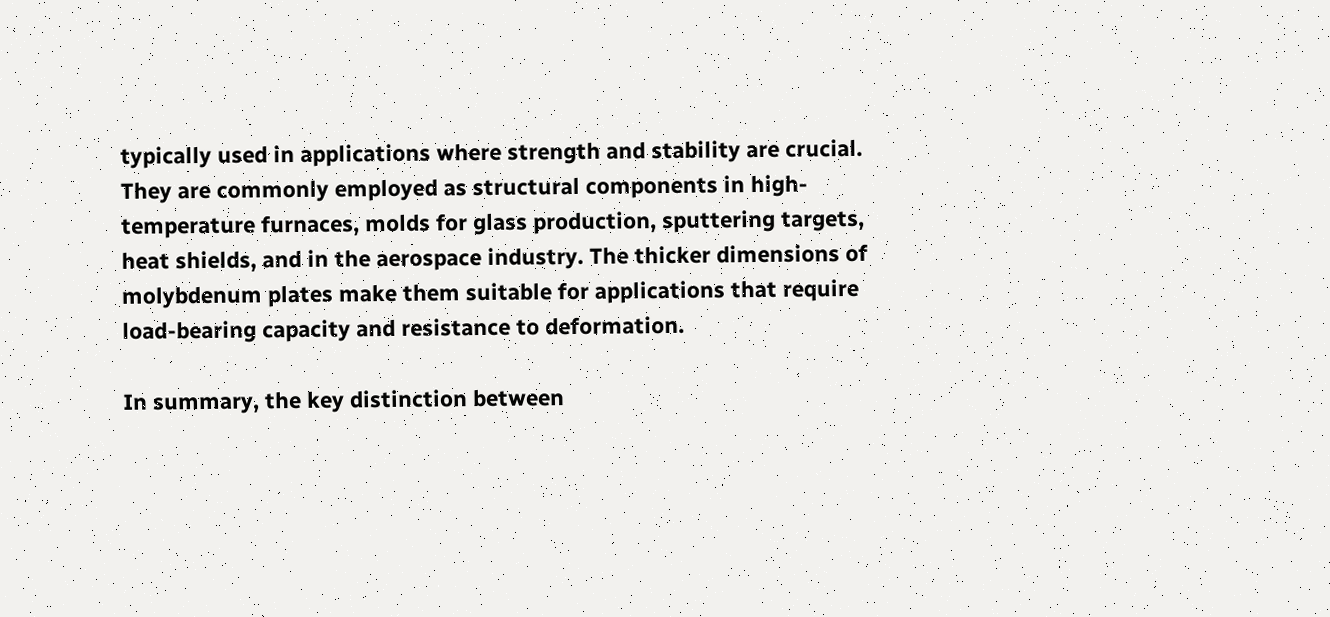typically used in applications where strength and stability are crucial. They are commonly employed as structural components in high-temperature furnaces, molds for glass production, sputtering targets, heat shields, and in the aerospace industry. The thicker dimensions of molybdenum plates make them suitable for applications that require load-bearing capacity and resistance to deformation.

In summary, the key distinction between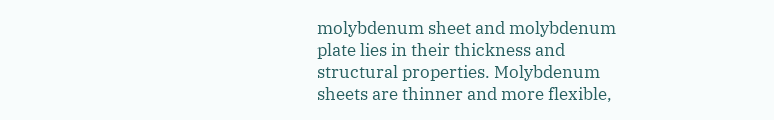molybdenum sheet and molybdenum plate lies in their thickness and structural properties. Molybdenum sheets are thinner and more flexible,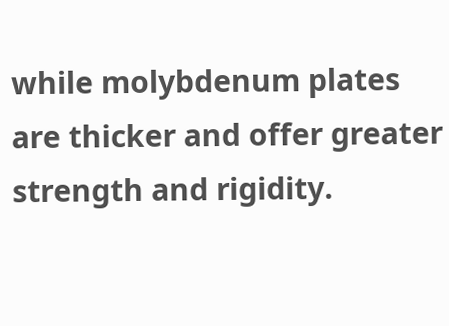while molybdenum plates are thicker and offer greater strength and rigidity.